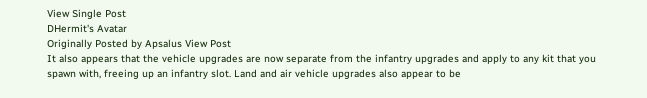View Single Post
DHermit's Avatar
Originally Posted by Apsalus View Post
It also appears that the vehicle upgrades are now separate from the infantry upgrades and apply to any kit that you spawn with, freeing up an infantry slot. Land and air vehicle upgrades also appear to be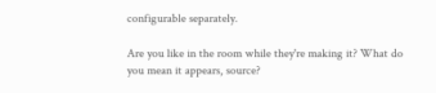configurable separately.

Are you like in the room while they're making it? What do you mean it appears, source?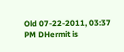Old 07-22-2011, 03:37 PM DHermit is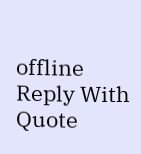offline
Reply With Quote